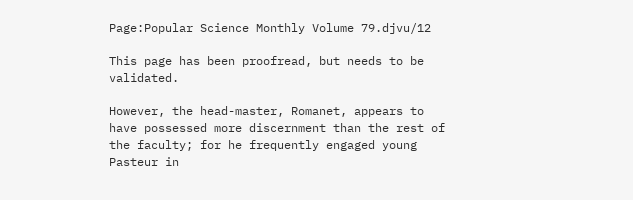Page:Popular Science Monthly Volume 79.djvu/12

This page has been proofread, but needs to be validated.

However, the head-master, Romanet, appears to have possessed more discernment than the rest of the faculty; for he frequently engaged young Pasteur in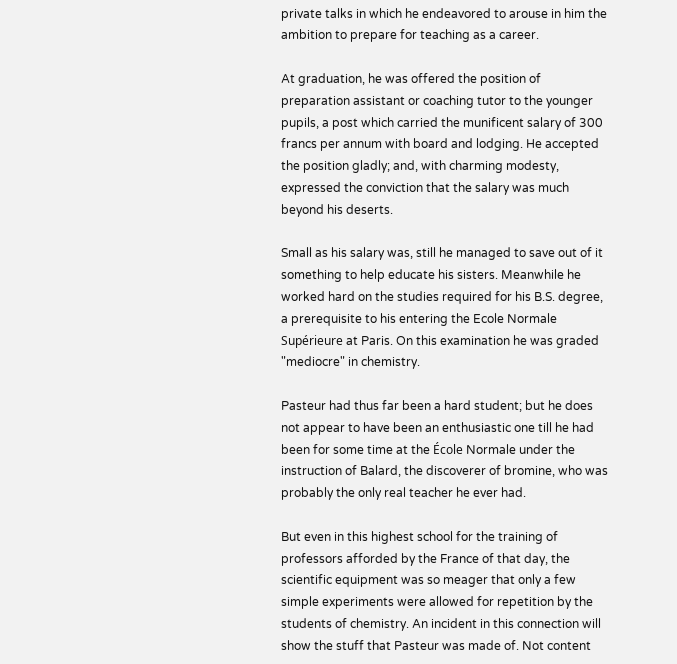private talks in which he endeavored to arouse in him the ambition to prepare for teaching as a career.

At graduation, he was offered the position of preparation assistant or coaching tutor to the younger pupils, a post which carried the munificent salary of 300 francs per annum with board and lodging. He accepted the position gladly; and, with charming modesty, expressed the conviction that the salary was much beyond his deserts.

Small as his salary was, still he managed to save out of it something to help educate his sisters. Meanwhile he worked hard on the studies required for his B.S. degree, a prerequisite to his entering the Ecole Normale Supérieure at Paris. On this examination he was graded "mediocre" in chemistry.

Pasteur had thus far been a hard student; but he does not appear to have been an enthusiastic one till he had been for some time at the École Normale under the instruction of Balard, the discoverer of bromine, who was probably the only real teacher he ever had.

But even in this highest school for the training of professors afforded by the France of that day, the scientific equipment was so meager that only a few simple experiments were allowed for repetition by the students of chemistry. An incident in this connection will show the stuff that Pasteur was made of. Not content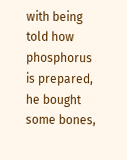with being told how phosphorus is prepared, he bought some bones,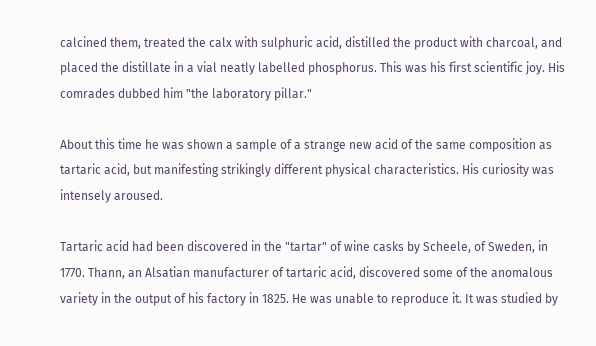calcined them, treated the calx with sulphuric acid, distilled the product with charcoal, and placed the distillate in a vial neatly labelled phosphorus. This was his first scientific joy. His comrades dubbed him "the laboratory pillar."

About this time he was shown a sample of a strange new acid of the same composition as tartaric acid, but manifesting strikingly different physical characteristics. His curiosity was intensely aroused.

Tartaric acid had been discovered in the "tartar" of wine casks by Scheele, of Sweden, in 1770. Thann, an Alsatian manufacturer of tartaric acid, discovered some of the anomalous variety in the output of his factory in 1825. He was unable to reproduce it. It was studied by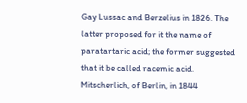Gay Lussac and Berzelius in 1826. The latter proposed for it the name of paratartaric acid; the former suggested that it be called racemic acid. Mitscherlich, of Berlin, in 1844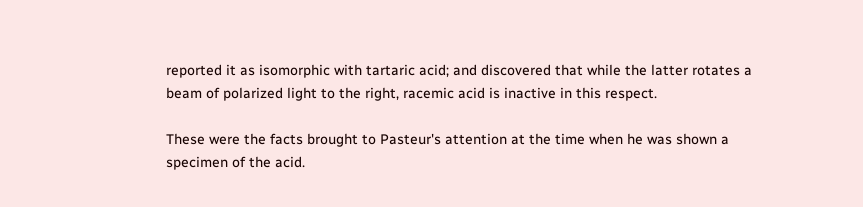reported it as isomorphic with tartaric acid; and discovered that while the latter rotates a beam of polarized light to the right, racemic acid is inactive in this respect.

These were the facts brought to Pasteur's attention at the time when he was shown a specimen of the acid.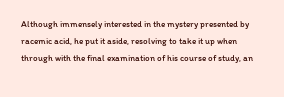Although immensely interested in the mystery presented by racemic acid, he put it aside, resolving to take it up when through with the final examination of his course of study, an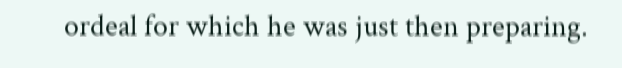ordeal for which he was just then preparing.